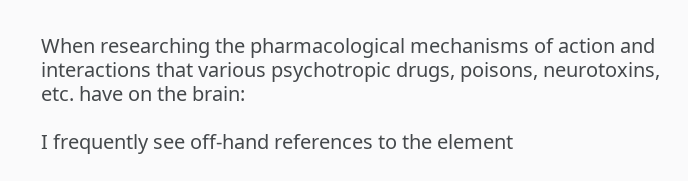When researching the pharmacological mechanisms of action and interactions that various psychotropic drugs, poisons, neurotoxins, etc. have on the brain:

I frequently see off-hand references to the element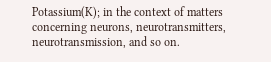Potassium(K); in the context of matters concerning neurons, neurotransmitters, neurotransmission, and so on.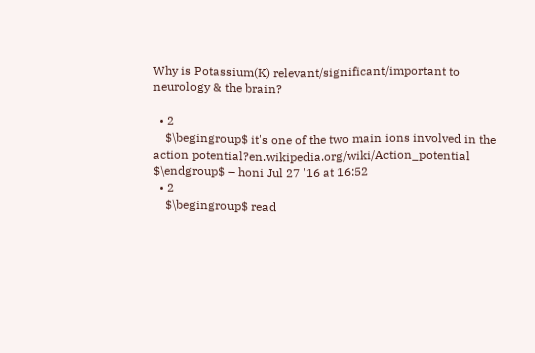Why is Potassium(K) relevant/significant/important to neurology & the brain?

  • 2
    $\begingroup$ it's one of the two main ions involved in the action potential?en.wikipedia.org/wiki/Action_potential $\endgroup$ – honi Jul 27 '16 at 16:52
  • 2
    $\begingroup$ read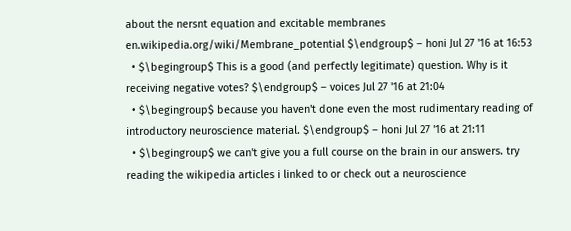about the nersnt equation and excitable membranes en.wikipedia.org/wiki/Membrane_potential $\endgroup$ – honi Jul 27 '16 at 16:53
  • $\begingroup$ This is a good (and perfectly legitimate) question. Why is it receiving negative votes? $\endgroup$ – voices Jul 27 '16 at 21:04
  • $\begingroup$ because you haven't done even the most rudimentary reading of introductory neuroscience material. $\endgroup$ – honi Jul 27 '16 at 21:11
  • $\begingroup$ we can't give you a full course on the brain in our answers. try reading the wikipedia articles i linked to or check out a neuroscience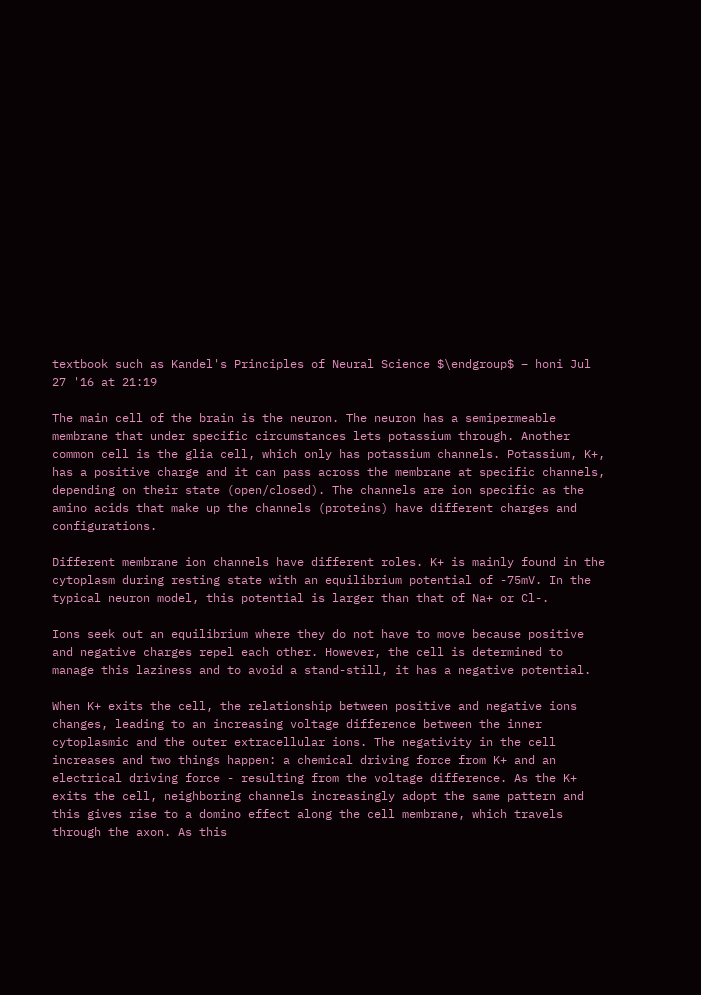textbook such as Kandel's Principles of Neural Science $\endgroup$ – honi Jul 27 '16 at 21:19

The main cell of the brain is the neuron. The neuron has a semipermeable membrane that under specific circumstances lets potassium through. Another common cell is the glia cell, which only has potassium channels. Potassium, K+, has a positive charge and it can pass across the membrane at specific channels, depending on their state (open/closed). The channels are ion specific as the amino acids that make up the channels (proteins) have different charges and configurations.

Different membrane ion channels have different roles. K+ is mainly found in the cytoplasm during resting state with an equilibrium potential of -75mV. In the typical neuron model, this potential is larger than that of Na+ or Cl-.

Ions seek out an equilibrium where they do not have to move because positive and negative charges repel each other. However, the cell is determined to manage this laziness and to avoid a stand-still, it has a negative potential.

When K+ exits the cell, the relationship between positive and negative ions changes, leading to an increasing voltage difference between the inner cytoplasmic and the outer extracellular ions. The negativity in the cell increases and two things happen: a chemical driving force from K+ and an electrical driving force - resulting from the voltage difference. As the K+ exits the cell, neighboring channels increasingly adopt the same pattern and this gives rise to a domino effect along the cell membrane, which travels through the axon. As this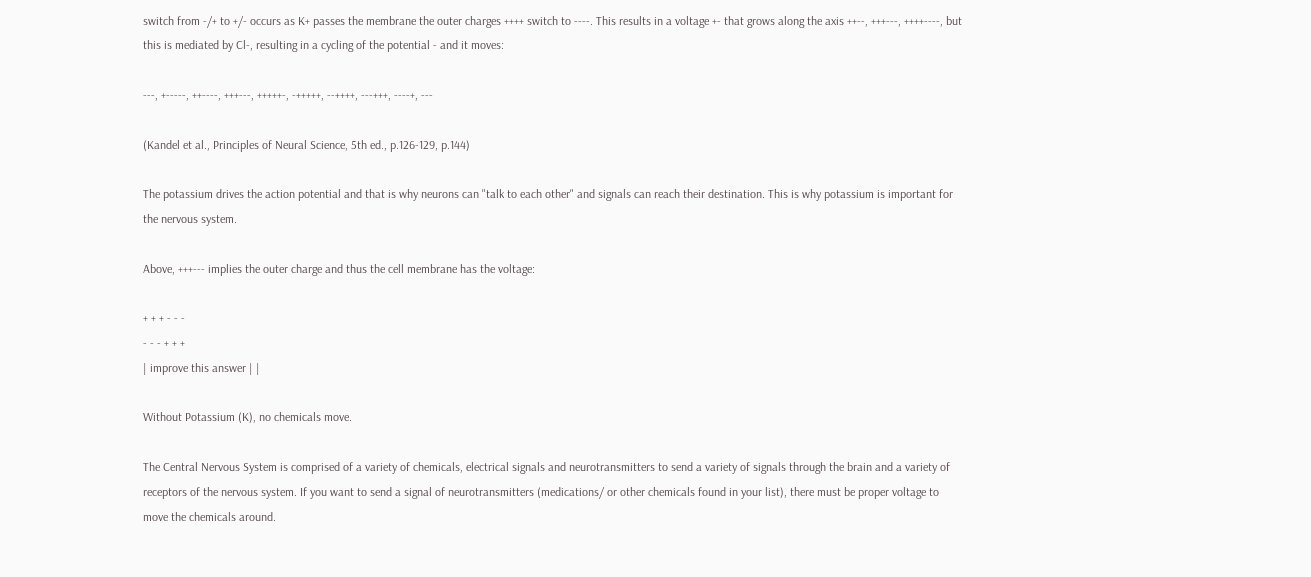switch from -/+ to +/- occurs as K+ passes the membrane the outer charges ++++ switch to ----. This results in a voltage +- that grows along the axis ++--, +++---, ++++----, but this is mediated by Cl-, resulting in a cycling of the potential - and it moves:

---, +-----, ++----, +++---, +++++-, -+++++, --++++, ---+++, ----+, ---

(Kandel et al., Principles of Neural Science, 5th ed., p.126-129, p.144)

The potassium drives the action potential and that is why neurons can "talk to each other" and signals can reach their destination. This is why potassium is important for the nervous system.

Above, +++--- implies the outer charge and thus the cell membrane has the voltage:

+ + + - - -
- - - + + +
| improve this answer | |

Without Potassium (K), no chemicals move.

The Central Nervous System is comprised of a variety of chemicals, electrical signals and neurotransmitters to send a variety of signals through the brain and a variety of receptors of the nervous system. If you want to send a signal of neurotransmitters (medications/ or other chemicals found in your list), there must be proper voltage to move the chemicals around.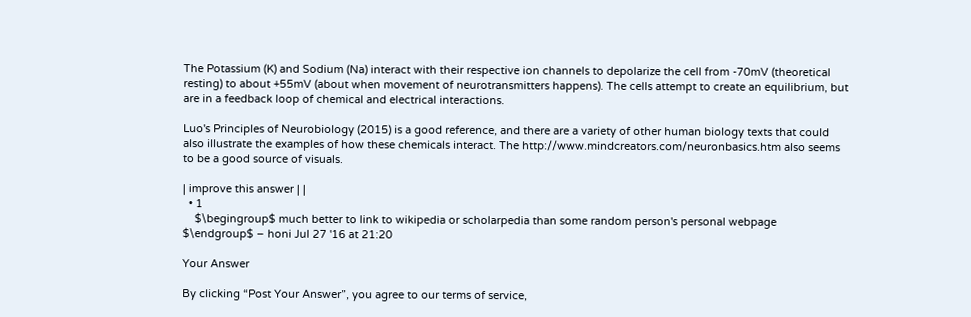The Potassium (K) and Sodium (Na) interact with their respective ion channels to depolarize the cell from -70mV (theoretical resting) to about +55mV (about when movement of neurotransmitters happens). The cells attempt to create an equilibrium, but are in a feedback loop of chemical and electrical interactions.

Luo's Principles of Neurobiology (2015) is a good reference, and there are a variety of other human biology texts that could also illustrate the examples of how these chemicals interact. The http://www.mindcreators.com/neuronbasics.htm also seems to be a good source of visuals.

| improve this answer | |
  • 1
    $\begingroup$ much better to link to wikipedia or scholarpedia than some random person's personal webpage $\endgroup$ – honi Jul 27 '16 at 21:20

Your Answer

By clicking “Post Your Answer”, you agree to our terms of service,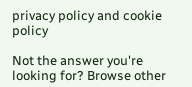privacy policy and cookie policy

Not the answer you're looking for? Browse other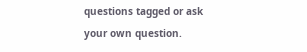questions tagged or ask your own question.